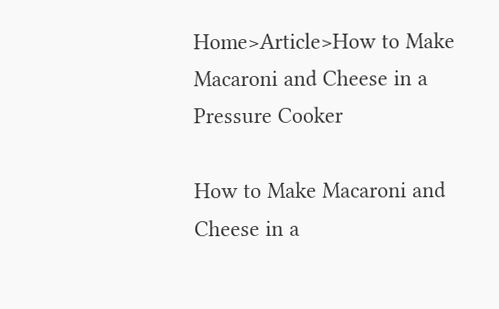Home>Article>How to Make Macaroni and Cheese in a Pressure Cooker

How to Make Macaroni and Cheese in a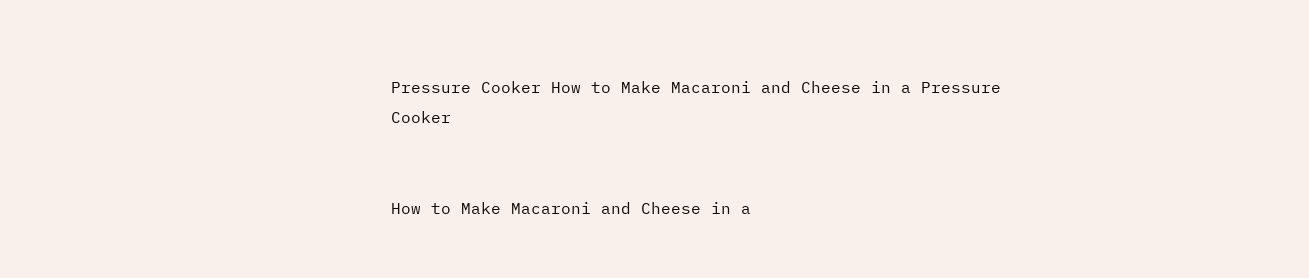Pressure Cooker How to Make Macaroni and Cheese in a Pressure Cooker


How to Make Macaroni and Cheese in a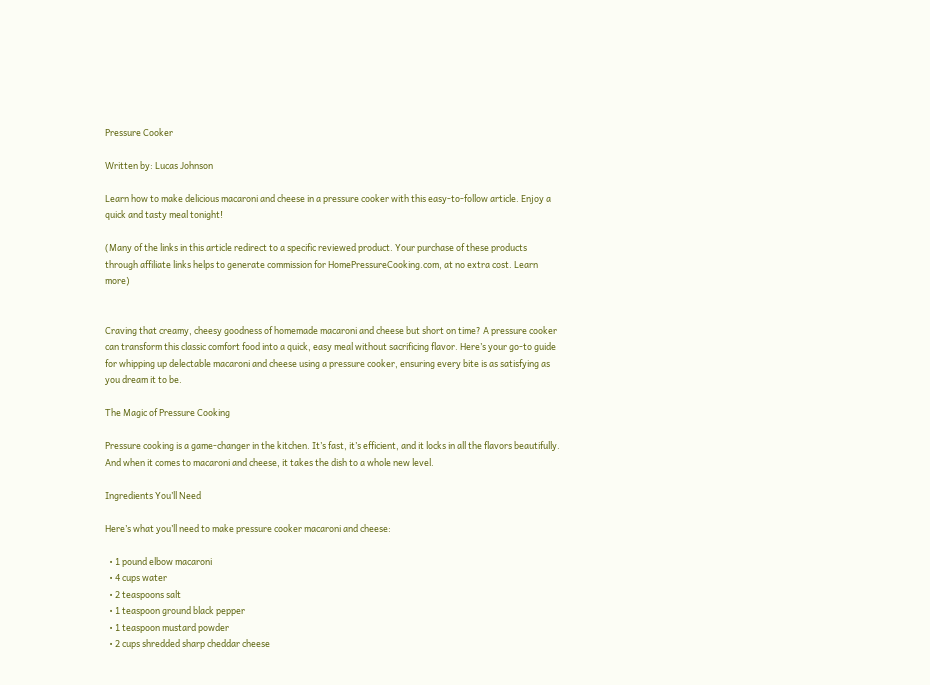Pressure Cooker

Written by: Lucas Johnson

Learn how to make delicious macaroni and cheese in a pressure cooker with this easy-to-follow article. Enjoy a quick and tasty meal tonight!

(Many of the links in this article redirect to a specific reviewed product. Your purchase of these products through affiliate links helps to generate commission for HomePressureCooking.com, at no extra cost. Learn more)


Craving that creamy, cheesy goodness of homemade macaroni and cheese but short on time? A pressure cooker can transform this classic comfort food into a quick, easy meal without sacrificing flavor. Here’s your go-to guide for whipping up delectable macaroni and cheese using a pressure cooker, ensuring every bite is as satisfying as you dream it to be.

The Magic of Pressure Cooking

Pressure cooking is a game-changer in the kitchen. It’s fast, it’s efficient, and it locks in all the flavors beautifully. And when it comes to macaroni and cheese, it takes the dish to a whole new level.

Ingredients You’ll Need

Here’s what you’ll need to make pressure cooker macaroni and cheese:

  • 1 pound elbow macaroni
  • 4 cups water
  • 2 teaspoons salt
  • 1 teaspoon ground black pepper
  • 1 teaspoon mustard powder
  • 2 cups shredded sharp cheddar cheese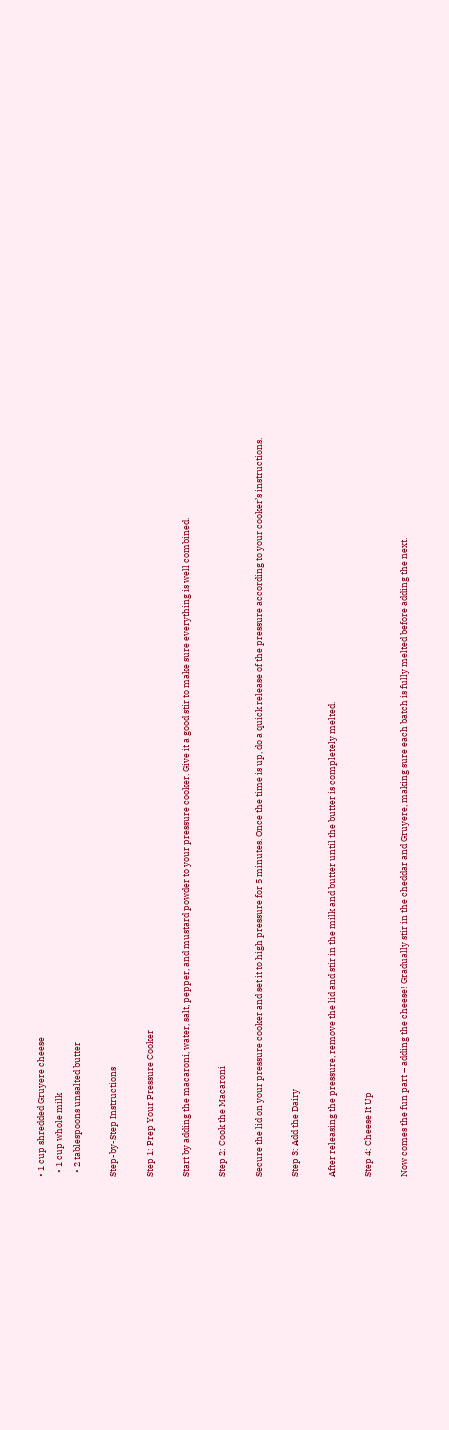• 1 cup shredded Gruyere cheese
  • 1 cup whole milk
  • 2 tablespoons unsalted butter

Step-by-Step Instructions

Step 1: Prep Your Pressure Cooker

Start by adding the macaroni, water, salt, pepper, and mustard powder to your pressure cooker. Give it a good stir to make sure everything is well combined.

Step 2: Cook the Macaroni

Secure the lid on your pressure cooker and set it to high pressure for 5 minutes. Once the time is up, do a quick release of the pressure according to your cooker’s instructions.

Step 3: Add the Dairy

After releasing the pressure, remove the lid and stir in the milk and butter until the butter is completely melted.

Step 4: Cheese It Up

Now comes the fun part – adding the cheese! Gradually stir in the cheddar and Gruyere, making sure each batch is fully melted before adding the next.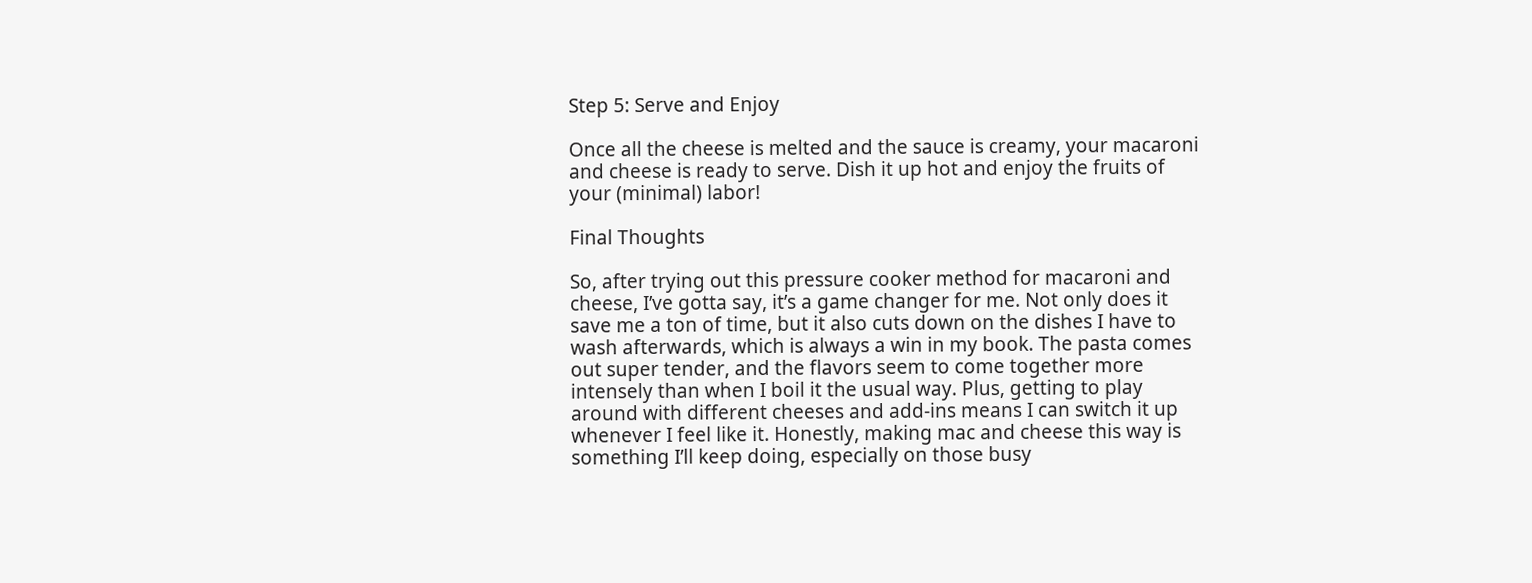Step 5: Serve and Enjoy

Once all the cheese is melted and the sauce is creamy, your macaroni and cheese is ready to serve. Dish it up hot and enjoy the fruits of your (minimal) labor!

Final Thoughts

So, after trying out this pressure cooker method for macaroni and cheese, I’ve gotta say, it’s a game changer for me. Not only does it save me a ton of time, but it also cuts down on the dishes I have to wash afterwards, which is always a win in my book. The pasta comes out super tender, and the flavors seem to come together more intensely than when I boil it the usual way. Plus, getting to play around with different cheeses and add-ins means I can switch it up whenever I feel like it. Honestly, making mac and cheese this way is something I’ll keep doing, especially on those busy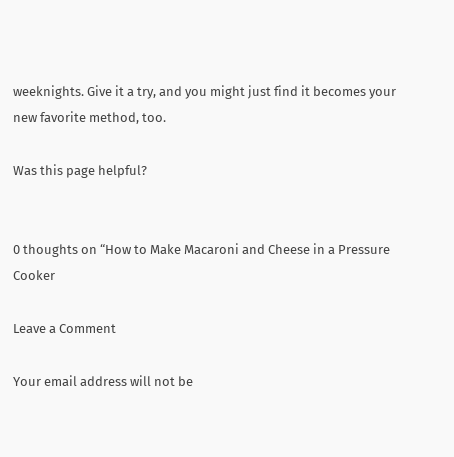weeknights. Give it a try, and you might just find it becomes your new favorite method, too.

Was this page helpful?


0 thoughts on “How to Make Macaroni and Cheese in a Pressure Cooker

Leave a Comment

Your email address will not be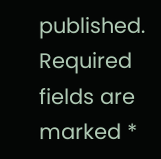published. Required fields are marked *